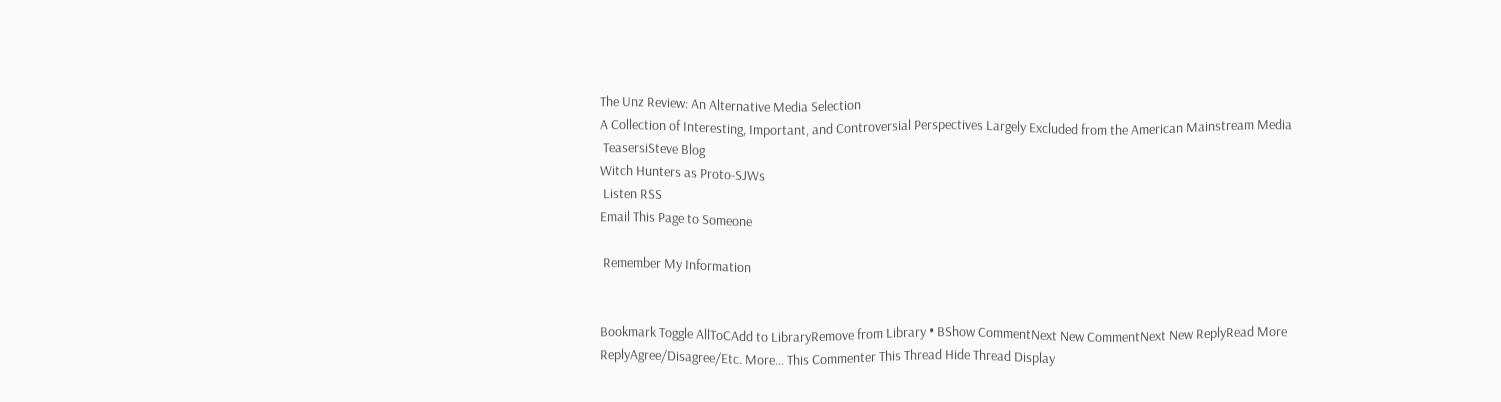The Unz Review: An Alternative Media Selection
A Collection of Interesting, Important, and Controversial Perspectives Largely Excluded from the American Mainstream Media
 TeasersiSteve Blog
Witch Hunters as Proto-SJWs
 Listen RSS
Email This Page to Someone

 Remember My Information


Bookmark Toggle AllToCAdd to LibraryRemove from Library • BShow CommentNext New CommentNext New ReplyRead More
ReplyAgree/Disagree/Etc. More... This Commenter This Thread Hide Thread Display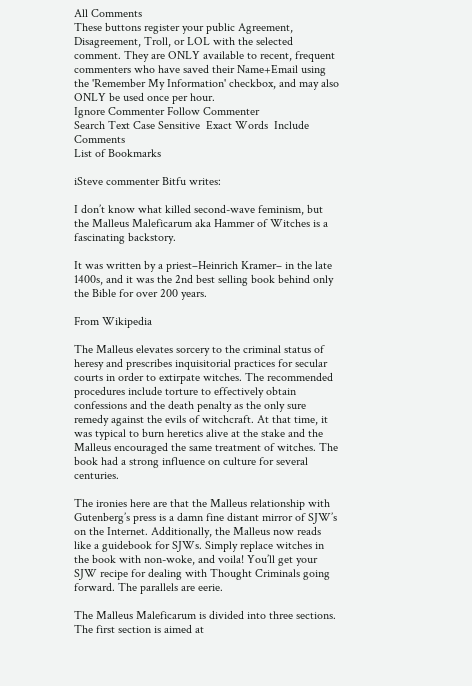All Comments
These buttons register your public Agreement, Disagreement, Troll, or LOL with the selected comment. They are ONLY available to recent, frequent commenters who have saved their Name+Email using the 'Remember My Information' checkbox, and may also ONLY be used once per hour.
Ignore Commenter Follow Commenter
Search Text Case Sensitive  Exact Words  Include Comments
List of Bookmarks

iSteve commenter Bitfu writes:

I don’t know what killed second-wave feminism, but the Malleus Maleficarum aka Hammer of Witches is a fascinating backstory.

It was written by a priest–Heinrich Kramer– in the late 1400s, and it was the 2nd best selling book behind only the Bible for over 200 years.

From Wikipedia

The Malleus elevates sorcery to the criminal status of heresy and prescribes inquisitorial practices for secular courts in order to extirpate witches. The recommended procedures include torture to effectively obtain confessions and the death penalty as the only sure remedy against the evils of witchcraft. At that time, it was typical to burn heretics alive at the stake and the Malleus encouraged the same treatment of witches. The book had a strong influence on culture for several centuries.

The ironies here are that the Malleus relationship with Gutenberg’s press is a damn fine distant mirror of SJW’s on the Internet. Additionally, the Malleus now reads like a guidebook for SJWs. Simply replace witches in the book with non-woke, and voila! You’ll get your SJW recipe for dealing with Thought Criminals going forward. The parallels are eerie.

The Malleus Maleficarum is divided into three sections. The first section is aimed at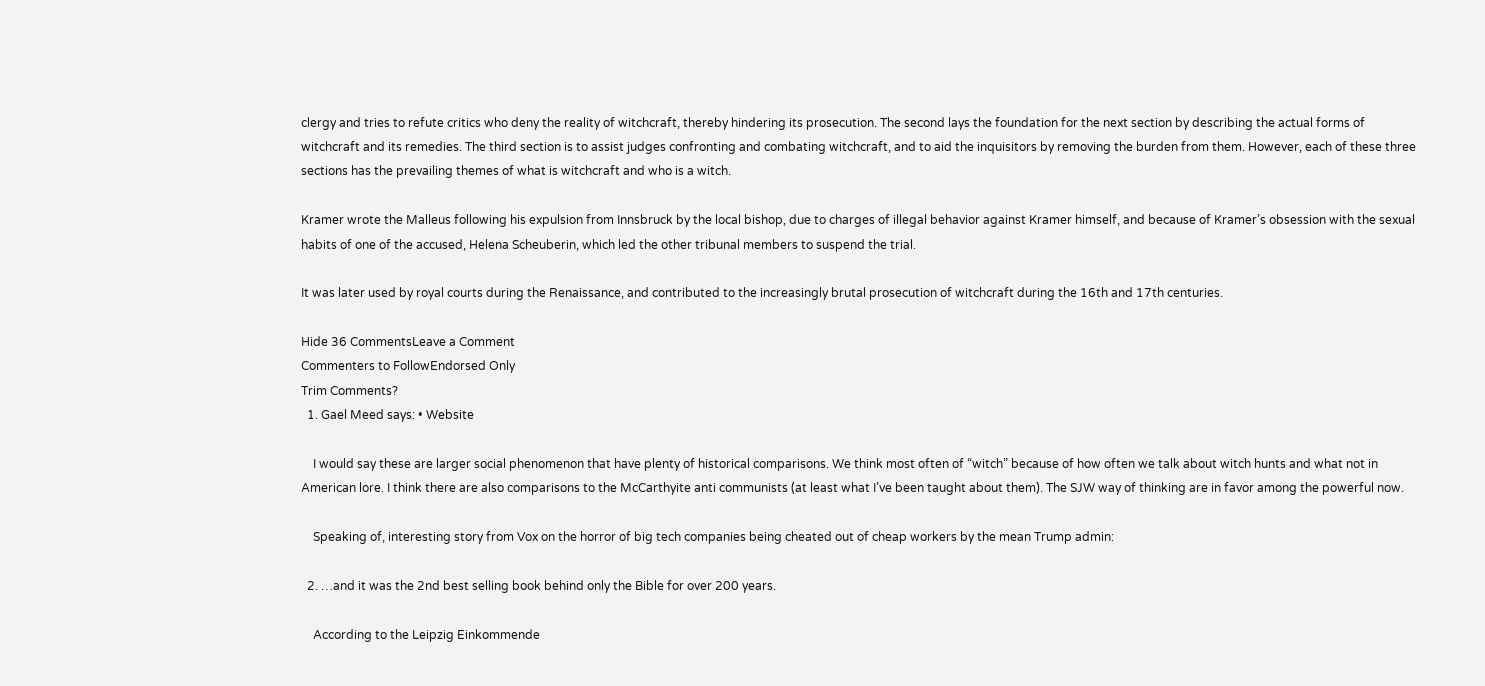clergy and tries to refute critics who deny the reality of witchcraft, thereby hindering its prosecution. The second lays the foundation for the next section by describing the actual forms of witchcraft and its remedies. The third section is to assist judges confronting and combating witchcraft, and to aid the inquisitors by removing the burden from them. However, each of these three sections has the prevailing themes of what is witchcraft and who is a witch.

Kramer wrote the Malleus following his expulsion from Innsbruck by the local bishop, due to charges of illegal behavior against Kramer himself, and because of Kramer’s obsession with the sexual habits of one of the accused, Helena Scheuberin, which led the other tribunal members to suspend the trial.

It was later used by royal courts during the Renaissance, and contributed to the increasingly brutal prosecution of witchcraft during the 16th and 17th centuries.

Hide 36 CommentsLeave a Comment
Commenters to FollowEndorsed Only
Trim Comments?
  1. Gael Meed says: • Website

    I would say these are larger social phenomenon that have plenty of historical comparisons. We think most often of “witch” because of how often we talk about witch hunts and what not in American lore. I think there are also comparisons to the McCarthyite anti communists (at least what I’ve been taught about them). The SJW way of thinking are in favor among the powerful now.

    Speaking of, interesting story from Vox on the horror of big tech companies being cheated out of cheap workers by the mean Trump admin:

  2. …and it was the 2nd best selling book behind only the Bible for over 200 years.

    According to the Leipzig Einkommende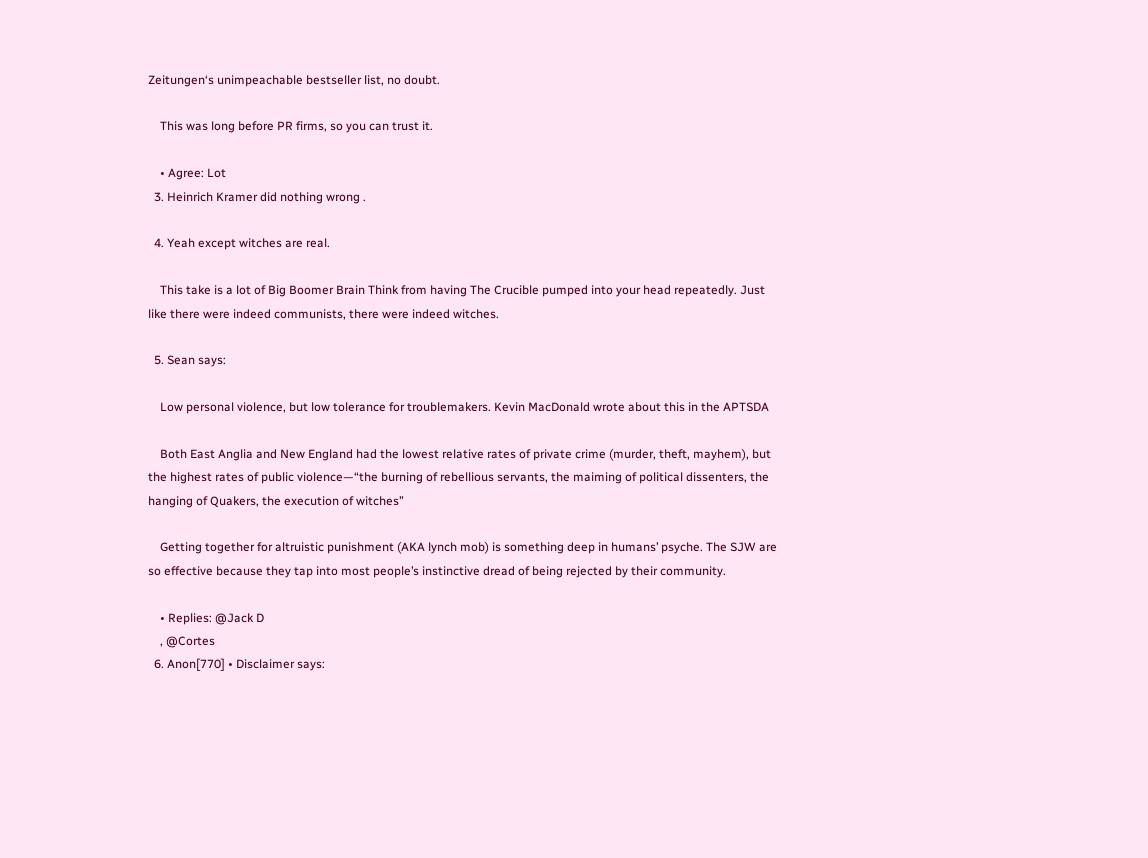Zeitungen‘s unimpeachable bestseller list, no doubt.

    This was long before PR firms, so you can trust it.

    • Agree: Lot
  3. Heinrich Kramer did nothing wrong .

  4. Yeah except witches are real.

    This take is a lot of Big Boomer Brain Think from having The Crucible pumped into your head repeatedly. Just like there were indeed communists, there were indeed witches.

  5. Sean says:

    Low personal violence, but low tolerance for troublemakers. Kevin MacDonald wrote about this in the APTSDA

    Both East Anglia and New England had the lowest relative rates of private crime (murder, theft, mayhem), but the highest rates of public violence—“the burning of rebellious servants, the maiming of political dissenters, the hanging of Quakers, the execution of witches”

    Getting together for altruistic punishment (AKA lynch mob) is something deep in humans’ psyche. The SJW are so effective because they tap into most people’s instinctive dread of being rejected by their community.

    • Replies: @Jack D
    , @Cortes
  6. Anon[770] • Disclaimer says: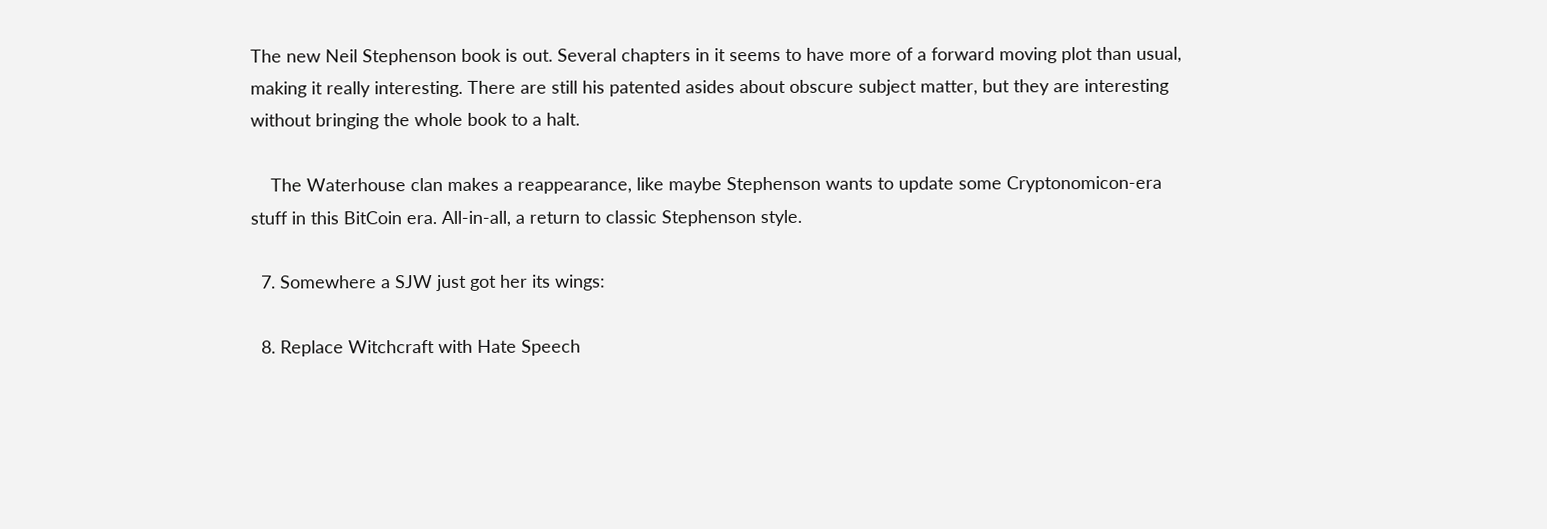The new Neil Stephenson book is out. Several chapters in it seems to have more of a forward moving plot than usual, making it really interesting. There are still his patented asides about obscure subject matter, but they are interesting without bringing the whole book to a halt.

    The Waterhouse clan makes a reappearance, like maybe Stephenson wants to update some Cryptonomicon-era stuff in this BitCoin era. All-in-all, a return to classic Stephenson style.

  7. Somewhere a SJW just got her its wings:

  8. Replace Witchcraft with Hate Speech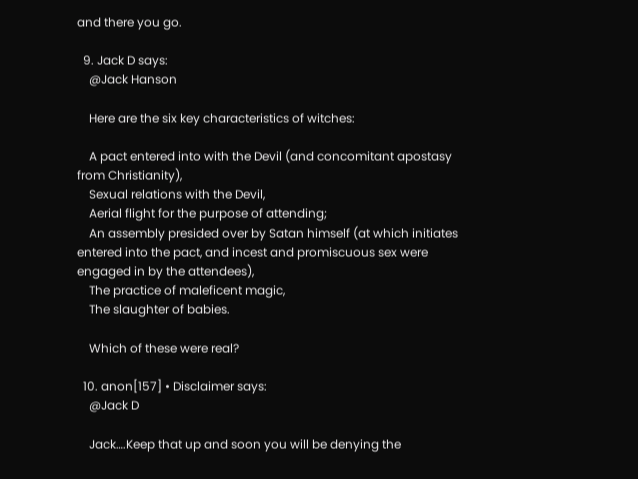and there you go.

  9. Jack D says:
    @Jack Hanson

    Here are the six key characteristics of witches:

    A pact entered into with the Devil (and concomitant apostasy from Christianity),
    Sexual relations with the Devil,
    Aerial flight for the purpose of attending;
    An assembly presided over by Satan himself (at which initiates entered into the pact, and incest and promiscuous sex were engaged in by the attendees),
    The practice of maleficent magic,
    The slaughter of babies.

    Which of these were real?

  10. anon[157] • Disclaimer says:
    @Jack D

    Jack….Keep that up and soon you will be denying the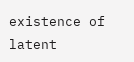existence of latent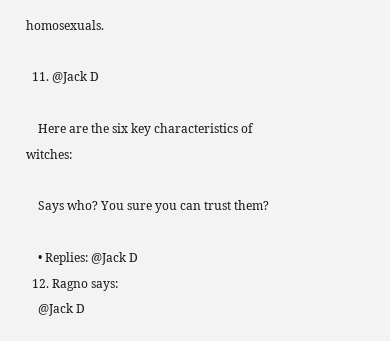homosexuals.

  11. @Jack D

    Here are the six key characteristics of witches:

    Says who? You sure you can trust them?

    • Replies: @Jack D
  12. Ragno says:
    @Jack D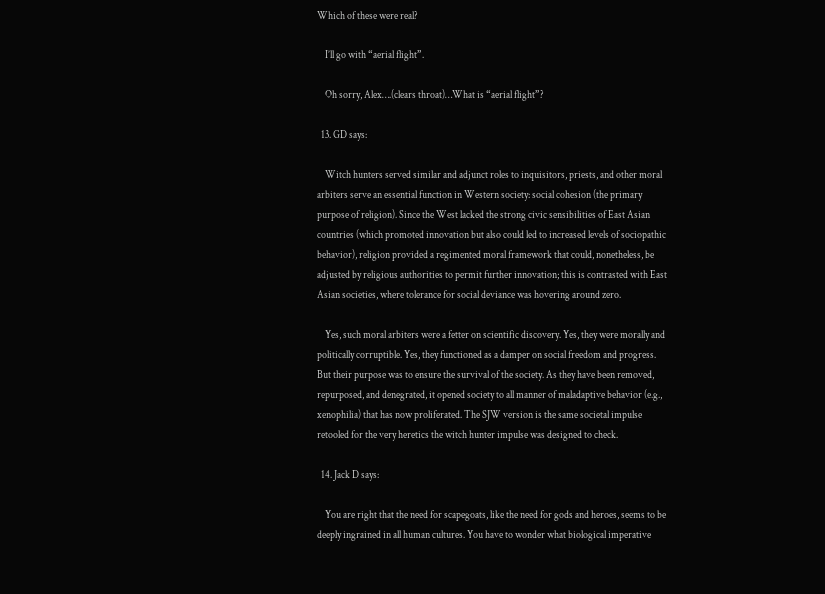Which of these were real?

    I’ll go with “aerial flight”.

    Oh sorry, Alex….(clears throat)…What is “aerial flight”?

  13. GD says:

    Witch hunters served similar and adjunct roles to inquisitors, priests, and other moral arbiters serve an essential function in Western society: social cohesion (the primary purpose of religion). Since the West lacked the strong civic sensibilities of East Asian countries (which promoted innovation but also could led to increased levels of sociopathic behavior), religion provided a regimented moral framework that could, nonetheless, be adjusted by religious authorities to permit further innovation; this is contrasted with East Asian societies, where tolerance for social deviance was hovering around zero.

    Yes, such moral arbiters were a fetter on scientific discovery. Yes, they were morally and politically corruptible. Yes, they functioned as a damper on social freedom and progress. But their purpose was to ensure the survival of the society. As they have been removed, repurposed, and denegrated, it opened society to all manner of maladaptive behavior (e.g., xenophilia) that has now proliferated. The SJW version is the same societal impulse retooled for the very heretics the witch hunter impulse was designed to check.

  14. Jack D says:

    You are right that the need for scapegoats, like the need for gods and heroes, seems to be deeply ingrained in all human cultures. You have to wonder what biological imperative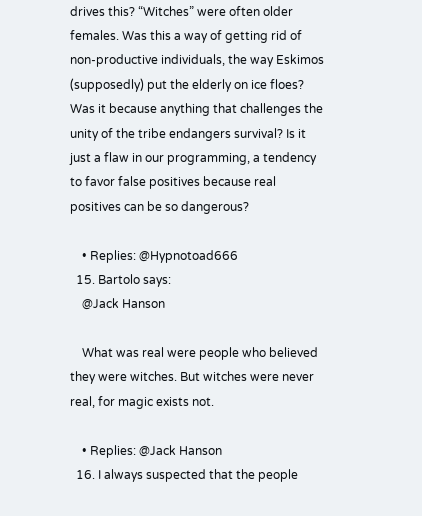drives this? “Witches” were often older females. Was this a way of getting rid of non-productive individuals, the way Eskimos (supposedly) put the elderly on ice floes? Was it because anything that challenges the unity of the tribe endangers survival? Is it just a flaw in our programming, a tendency to favor false positives because real positives can be so dangerous?

    • Replies: @Hypnotoad666
  15. Bartolo says:
    @Jack Hanson

    What was real were people who believed they were witches. But witches were never real, for magic exists not.

    • Replies: @Jack Hanson
  16. I always suspected that the people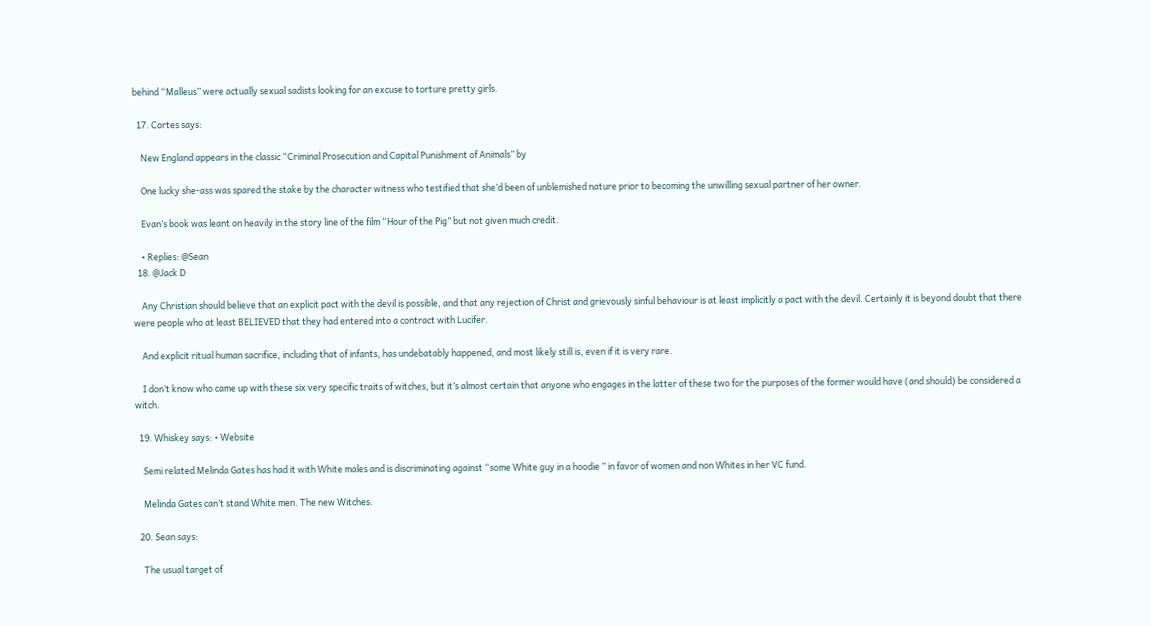behind “Malleus” were actually sexual sadists looking for an excuse to torture pretty girls.

  17. Cortes says:

    New England appears in the classic “Criminal Prosecution and Capital Punishment of Animals” by

    One lucky she-ass was spared the stake by the character witness who testified that she’d been of unblemished nature prior to becoming the unwilling sexual partner of her owner.

    Evan’s book was leant on heavily in the story line of the film “Hour of the Pig” but not given much credit.

    • Replies: @Sean
  18. @Jack D

    Any Christian should believe that an explicit pact with the devil is possible, and that any rejection of Christ and grievously sinful behaviour is at least implicitly a pact with the devil. Certainly it is beyond doubt that there were people who at least BELIEVED that they had entered into a contract with Lucifer.

    And explicit ritual human sacrifice, including that of infants, has undebatably happened, and most likely still is, even if it is very rare.

    I don’t know who came up with these six very specific traits of witches, but it’s almost certain that anyone who engages in the latter of these two for the purposes of the former would have (and should) be considered a witch.

  19. Whiskey says: • Website

    Semi related Melinda Gates has had it with White males and is discriminating against “some White guy in a hoodie ” in favor of women and non Whites in her VC fund.

    Melinda Gates can’t stand White men. The new Witches.

  20. Sean says:

    The usual target of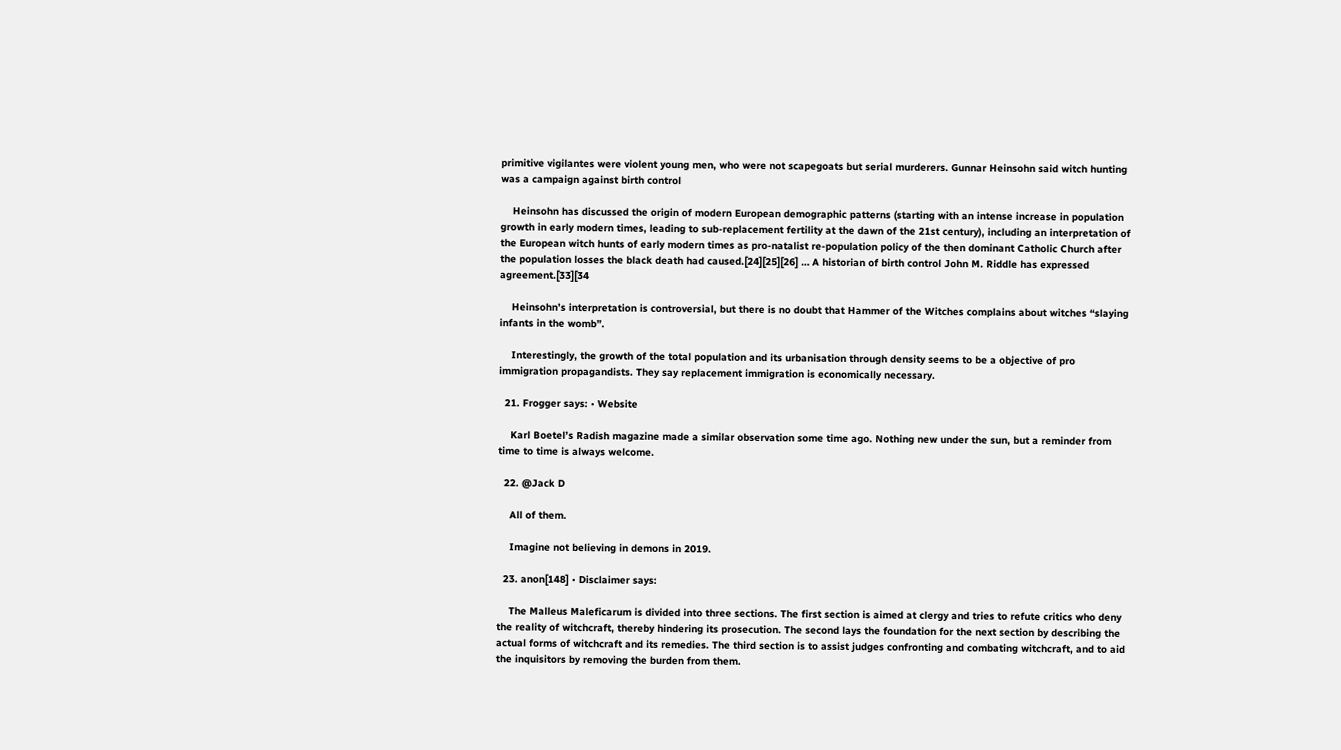primitive vigilantes were violent young men, who were not scapegoats but serial murderers. Gunnar Heinsohn said witch hunting was a campaign against birth control

    Heinsohn has discussed the origin of modern European demographic patterns (starting with an intense increase in population growth in early modern times, leading to sub-replacement fertility at the dawn of the 21st century), including an interpretation of the European witch hunts of early modern times as pro-natalist re-population policy of the then dominant Catholic Church after the population losses the black death had caused.[24][25][26] … A historian of birth control John M. Riddle has expressed agreement.[33][34

    Heinsohn’s interpretation is controversial, but there is no doubt that Hammer of the Witches complains about witches “slaying infants in the womb”.

    Interestingly, the growth of the total population and its urbanisation through density seems to be a objective of pro immigration propagandists. They say replacement immigration is economically necessary.

  21. Frogger says: • Website

    Karl Boetel’s Radish magazine made a similar observation some time ago. Nothing new under the sun, but a reminder from time to time is always welcome.

  22. @Jack D

    All of them.

    Imagine not believing in demons in 2019.

  23. anon[148] • Disclaimer says:

    The Malleus Maleficarum is divided into three sections. The first section is aimed at clergy and tries to refute critics who deny the reality of witchcraft, thereby hindering its prosecution. The second lays the foundation for the next section by describing the actual forms of witchcraft and its remedies. The third section is to assist judges confronting and combating witchcraft, and to aid the inquisitors by removing the burden from them.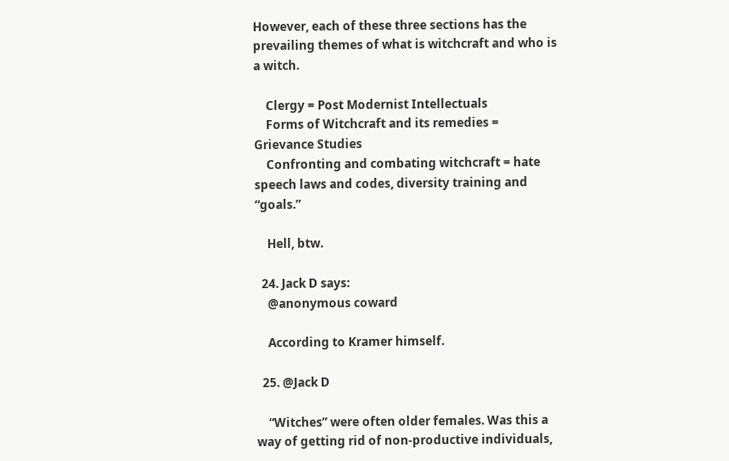However, each of these three sections has the prevailing themes of what is witchcraft and who is a witch.

    Clergy = Post Modernist Intellectuals
    Forms of Witchcraft and its remedies = Grievance Studies
    Confronting and combating witchcraft = hate speech laws and codes, diversity training and “goals.”

    Hell, btw.

  24. Jack D says:
    @anonymous coward

    According to Kramer himself.

  25. @Jack D

    “Witches” were often older females. Was this a way of getting rid of non-productive individuals,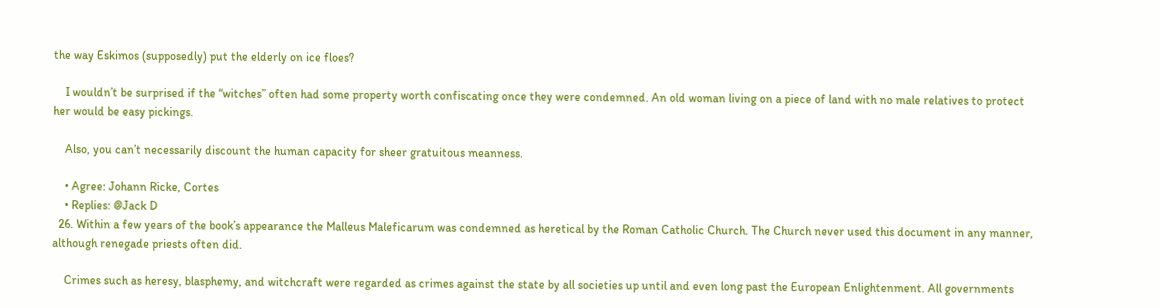the way Eskimos (supposedly) put the elderly on ice floes?

    I wouldn’t be surprised if the “witches” often had some property worth confiscating once they were condemned. An old woman living on a piece of land with no male relatives to protect her would be easy pickings.

    Also, you can’t necessarily discount the human capacity for sheer gratuitous meanness.

    • Agree: Johann Ricke, Cortes
    • Replies: @Jack D
  26. Within a few years of the book’s appearance the Malleus Maleficarum was condemned as heretical by the Roman Catholic Church. The Church never used this document in any manner, although renegade priests often did.

    Crimes such as heresy, blasphemy, and witchcraft were regarded as crimes against the state by all societies up until and even long past the European Enlightenment. All governments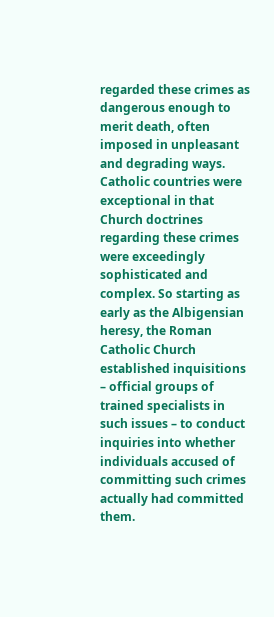regarded these crimes as dangerous enough to merit death, often imposed in unpleasant and degrading ways. Catholic countries were exceptional in that Church doctrines regarding these crimes were exceedingly sophisticated and complex. So starting as early as the Albigensian heresy, the Roman Catholic Church established inquisitions – official groups of trained specialists in such issues – to conduct inquiries into whether individuals accused of committing such crimes actually had committed them.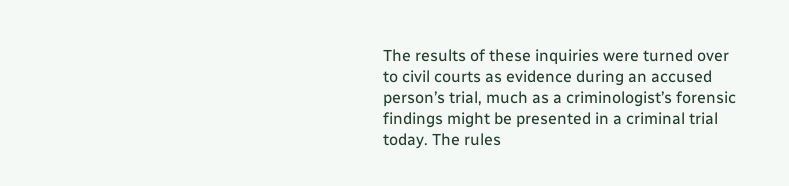The results of these inquiries were turned over to civil courts as evidence during an accused person’s trial, much as a criminologist’s forensic findings might be presented in a criminal trial today. The rules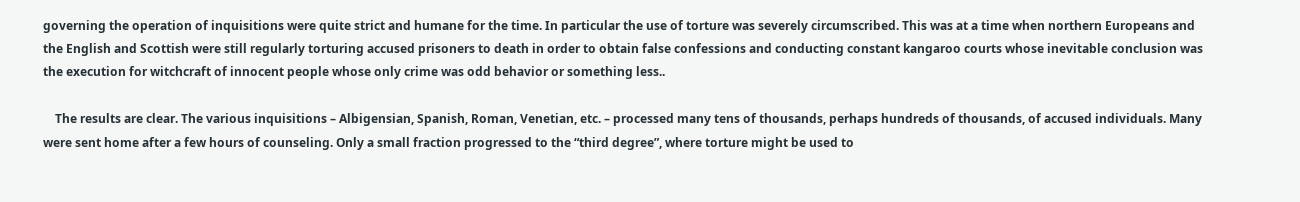governing the operation of inquisitions were quite strict and humane for the time. In particular the use of torture was severely circumscribed. This was at a time when northern Europeans and the English and Scottish were still regularly torturing accused prisoners to death in order to obtain false confessions and conducting constant kangaroo courts whose inevitable conclusion was the execution for witchcraft of innocent people whose only crime was odd behavior or something less..

    The results are clear. The various inquisitions – Albigensian, Spanish, Roman, Venetian, etc. – processed many tens of thousands, perhaps hundreds of thousands, of accused individuals. Many were sent home after a few hours of counseling. Only a small fraction progressed to the “third degree”, where torture might be used to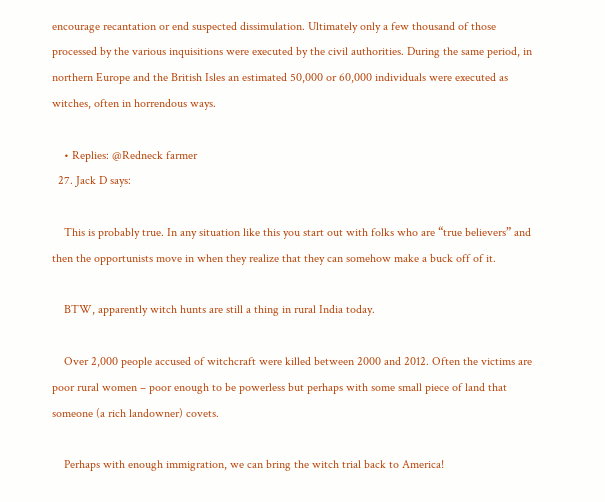encourage recantation or end suspected dissimulation. Ultimately only a few thousand of those processed by the various inquisitions were executed by the civil authorities. During the same period, in northern Europe and the British Isles an estimated 50,000 or 60,000 individuals were executed as witches, often in horrendous ways.

    • Replies: @Redneck farmer
  27. Jack D says:

    This is probably true. In any situation like this you start out with folks who are “true believers” and then the opportunists move in when they realize that they can somehow make a buck off of it.

    BTW, apparently witch hunts are still a thing in rural India today.

    Over 2,000 people accused of witchcraft were killed between 2000 and 2012. Often the victims are poor rural women – poor enough to be powerless but perhaps with some small piece of land that someone (a rich landowner) covets.

    Perhaps with enough immigration, we can bring the witch trial back to America!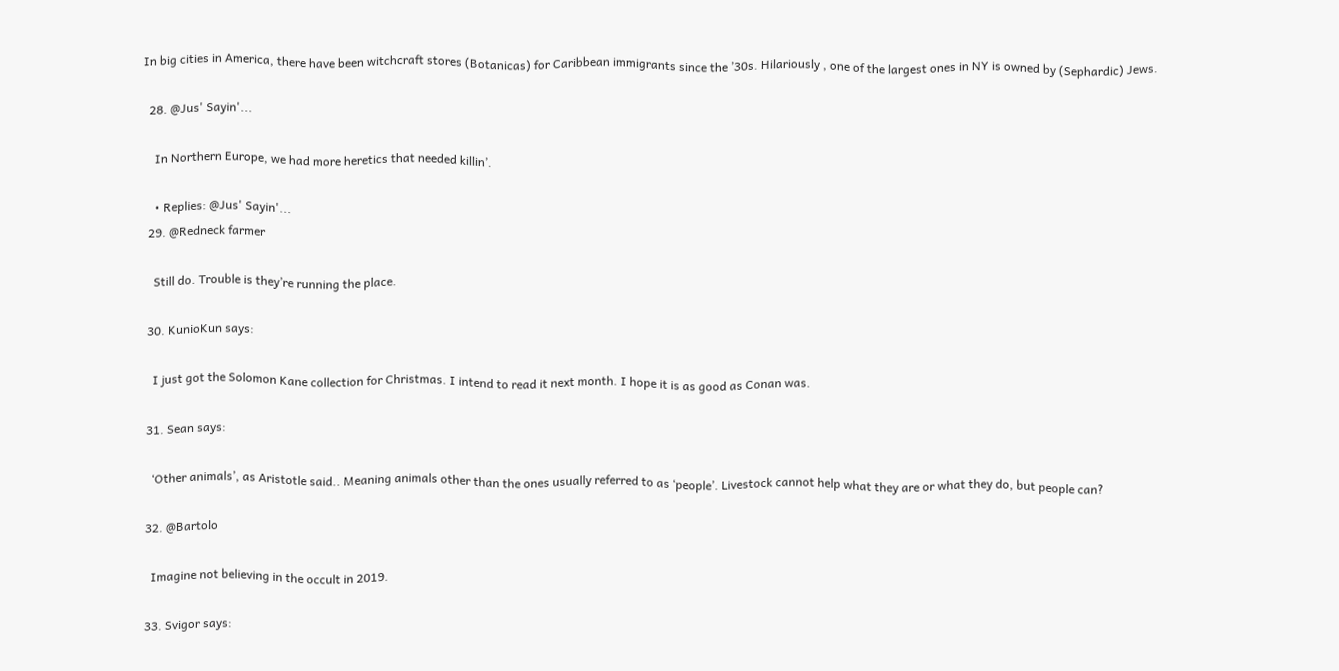In big cities in America, there have been witchcraft stores (Botanicas) for Caribbean immigrants since the ’30s. Hilariously , one of the largest ones in NY is owned by (Sephardic) Jews.

  28. @Jus' Sayin'...

    In Northern Europe, we had more heretics that needed killin’.

    • Replies: @Jus' Sayin'...
  29. @Redneck farmer

    Still do. Trouble is they’re running the place.

  30. KunioKun says:

    I just got the Solomon Kane collection for Christmas. I intend to read it next month. I hope it is as good as Conan was.

  31. Sean says:

    ‘Other animals’, as Aristotle said.. Meaning animals other than the ones usually referred to as ‘people’. Livestock cannot help what they are or what they do, but people can?

  32. @Bartolo

    Imagine not believing in the occult in 2019.

  33. Svigor says: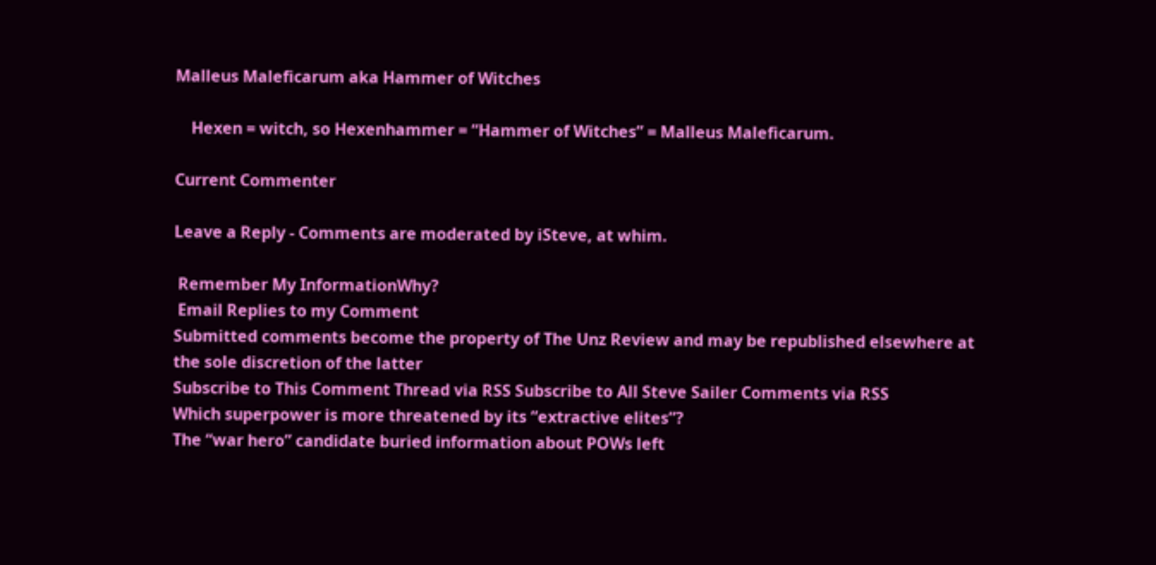Malleus Maleficarum aka Hammer of Witches

    Hexen = witch, so Hexenhammer = “Hammer of Witches” = Malleus Maleficarum.

Current Commenter

Leave a Reply - Comments are moderated by iSteve, at whim.

 Remember My InformationWhy?
 Email Replies to my Comment
Submitted comments become the property of The Unz Review and may be republished elsewhere at the sole discretion of the latter
Subscribe to This Comment Thread via RSS Subscribe to All Steve Sailer Comments via RSS
Which superpower is more threatened by its “extractive elites”?
The “war hero” candidate buried information about POWs left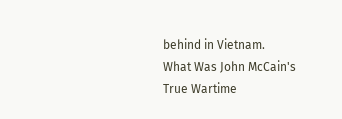behind in Vietnam.
What Was John McCain's True Wartime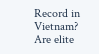Record in Vietnam?
Are elite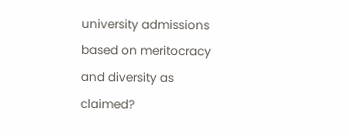university admissions based on meritocracy and diversity as claimed?